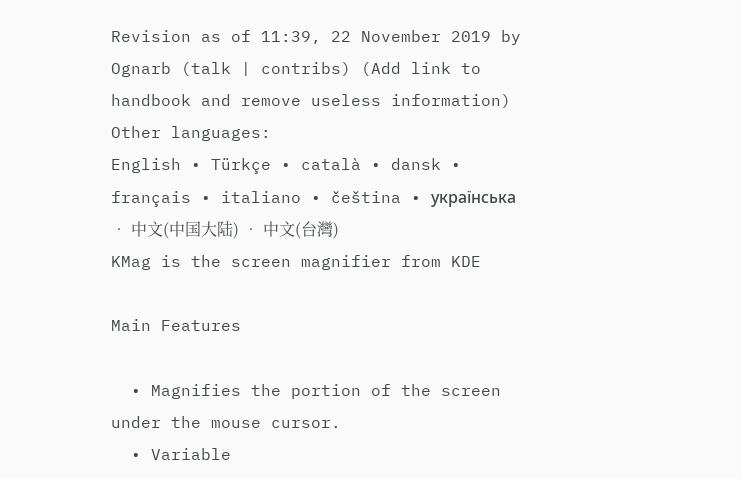Revision as of 11:39, 22 November 2019 by Ognarb (talk | contribs) (Add link to handbook and remove useless information)
Other languages:
English • Türkçe • català • dansk • français • italiano • čeština • українська • 中文(中国大陆) • 中文(台灣)
KMag is the screen magnifier from KDE

Main Features

  • Magnifies the portion of the screen under the mouse cursor.
  • Variable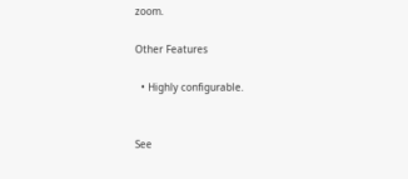zoom.

Other Features

  • Highly configurable.


See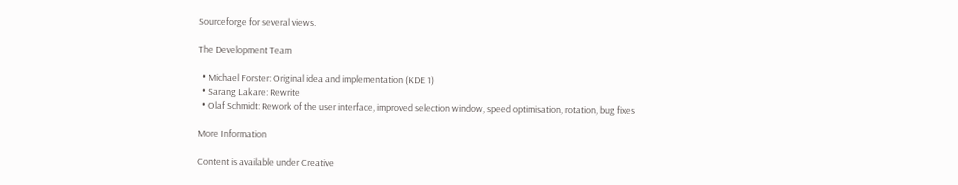Sourceforge for several views.

The Development Team

  • Michael Forster: Original idea and implementation (KDE 1)
  • Sarang Lakare: Rewrite
  • Olaf Schmidt: Rework of the user interface, improved selection window, speed optimisation, rotation, bug fixes

More Information

Content is available under Creative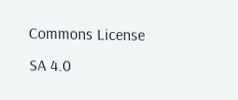Commons License SA 4.0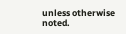unless otherwise noted.